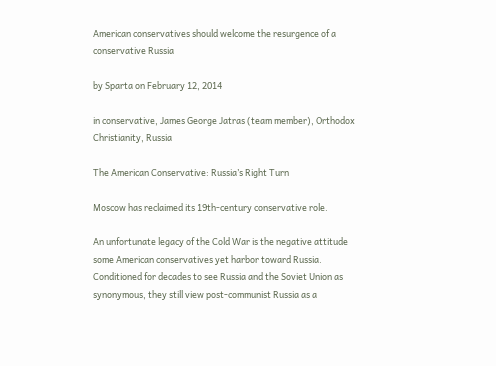American conservatives should welcome the resurgence of a conservative Russia

by Sparta on February 12, 2014

in conservative, James George Jatras (team member), Orthodox Christianity, Russia

The American Conservative: Russia’s Right Turn

Moscow has reclaimed its 19th-century conservative role.

An unfortunate legacy of the Cold War is the negative attitude some American conservatives yet harbor toward Russia. Conditioned for decades to see Russia and the Soviet Union as synonymous, they still view post-communist Russia as a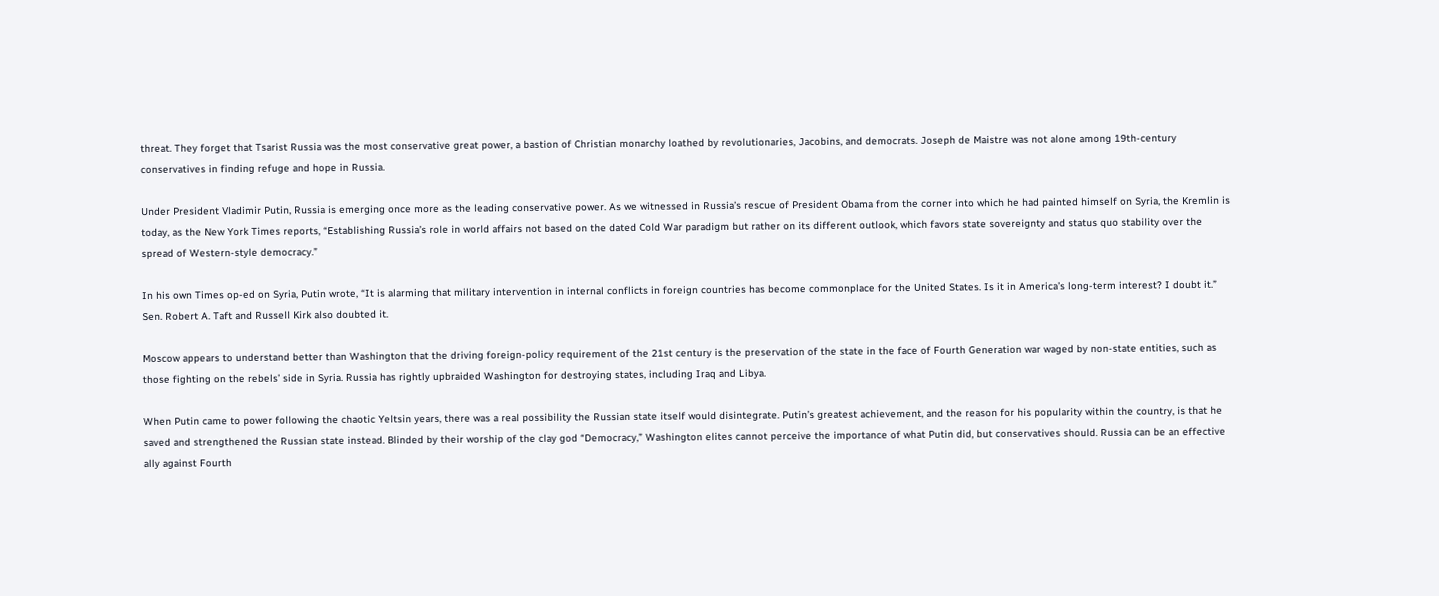threat. They forget that Tsarist Russia was the most conservative great power, a bastion of Christian monarchy loathed by revolutionaries, Jacobins, and democrats. Joseph de Maistre was not alone among 19th-century conservatives in finding refuge and hope in Russia.

Under President Vladimir Putin, Russia is emerging once more as the leading conservative power. As we witnessed in Russia’s rescue of President Obama from the corner into which he had painted himself on Syria, the Kremlin is today, as the New York Times reports, “Establishing Russia’s role in world affairs not based on the dated Cold War paradigm but rather on its different outlook, which favors state sovereignty and status quo stability over the spread of Western-style democracy.”

In his own Times op-ed on Syria, Putin wrote, “It is alarming that military intervention in internal conflicts in foreign countries has become commonplace for the United States. Is it in America’s long-term interest? I doubt it.” Sen. Robert A. Taft and Russell Kirk also doubted it.

Moscow appears to understand better than Washington that the driving foreign-policy requirement of the 21st century is the preservation of the state in the face of Fourth Generation war waged by non-state entities, such as those fighting on the rebels’ side in Syria. Russia has rightly upbraided Washington for destroying states, including Iraq and Libya.

When Putin came to power following the chaotic Yeltsin years, there was a real possibility the Russian state itself would disintegrate. Putin’s greatest achievement, and the reason for his popularity within the country, is that he saved and strengthened the Russian state instead. Blinded by their worship of the clay god “Democracy,” Washington elites cannot perceive the importance of what Putin did, but conservatives should. Russia can be an effective ally against Fourth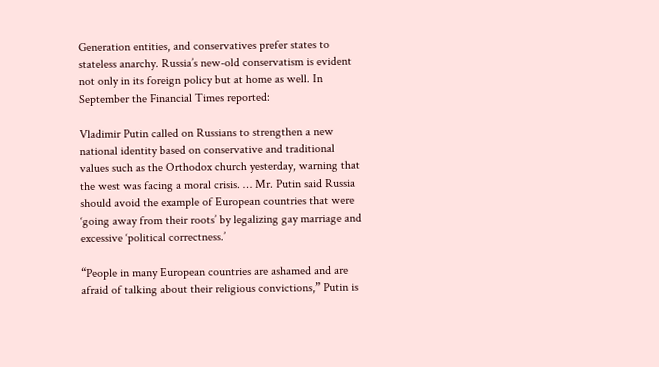Generation entities, and conservatives prefer states to stateless anarchy. Russia’s new-old conservatism is evident not only in its foreign policy but at home as well. In September the Financial Times reported:

Vladimir Putin called on Russians to strengthen a new national identity based on conservative and traditional values such as the Orthodox church yesterday, warning that the west was facing a moral crisis. … Mr. Putin said Russia should avoid the example of European countries that were ‘going away from their roots’ by legalizing gay marriage and excessive ‘political correctness.’

“People in many European countries are ashamed and are afraid of talking about their religious convictions,” Putin is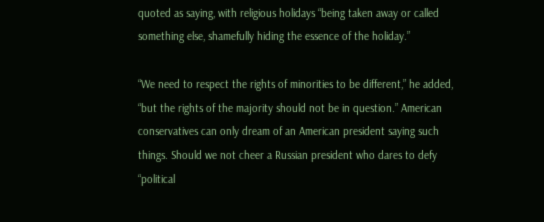quoted as saying, with religious holidays “being taken away or called something else, shamefully hiding the essence of the holiday.”

“We need to respect the rights of minorities to be different,” he added, “but the rights of the majority should not be in question.” American conservatives can only dream of an American president saying such things. Should we not cheer a Russian president who dares to defy “political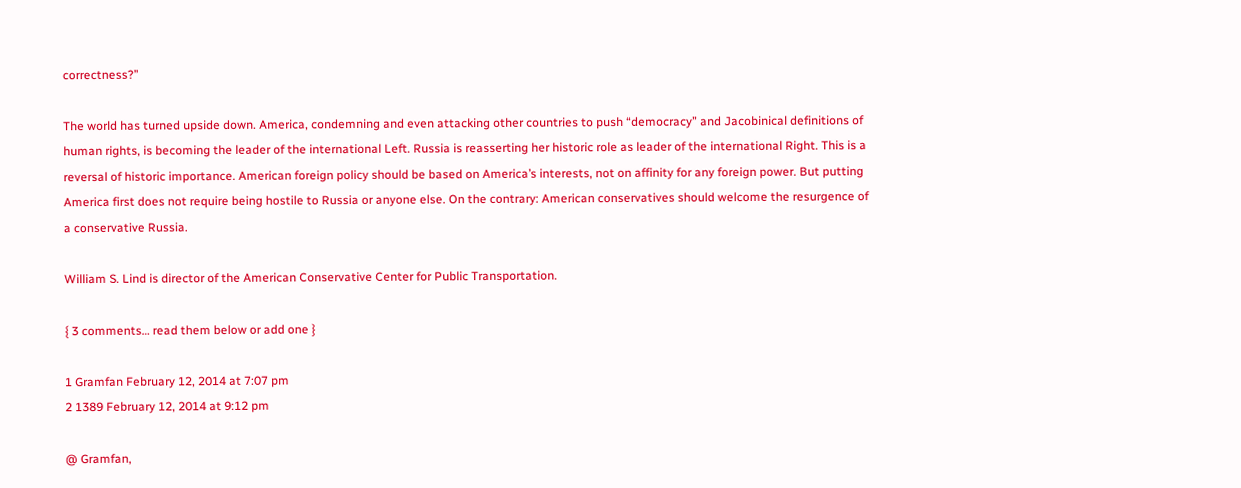correctness?”

The world has turned upside down. America, condemning and even attacking other countries to push “democracy” and Jacobinical definitions of human rights, is becoming the leader of the international Left. Russia is reasserting her historic role as leader of the international Right. This is a reversal of historic importance. American foreign policy should be based on America’s interests, not on affinity for any foreign power. But putting America first does not require being hostile to Russia or anyone else. On the contrary: American conservatives should welcome the resurgence of a conservative Russia.

William S. Lind is director of the American Conservative Center for Public Transportation.

{ 3 comments… read them below or add one }

1 Gramfan February 12, 2014 at 7:07 pm
2 1389 February 12, 2014 at 9:12 pm

@ Gramfan,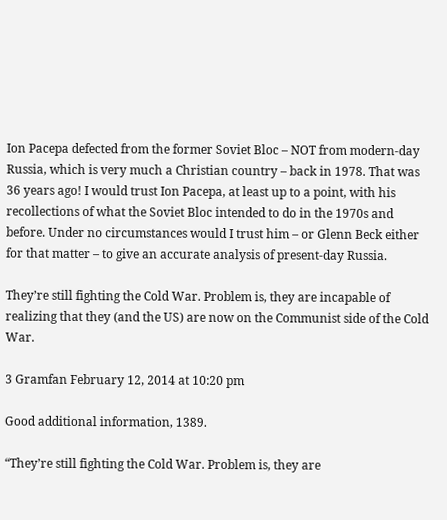Ion Pacepa defected from the former Soviet Bloc – NOT from modern-day Russia, which is very much a Christian country – back in 1978. That was 36 years ago! I would trust Ion Pacepa, at least up to a point, with his recollections of what the Soviet Bloc intended to do in the 1970s and before. Under no circumstances would I trust him – or Glenn Beck either for that matter – to give an accurate analysis of present-day Russia.

They’re still fighting the Cold War. Problem is, they are incapable of realizing that they (and the US) are now on the Communist side of the Cold War.

3 Gramfan February 12, 2014 at 10:20 pm

Good additional information, 1389.

“They’re still fighting the Cold War. Problem is, they are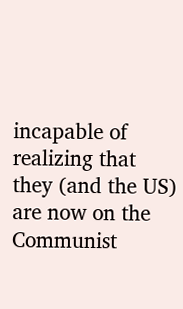incapable of realizing that they (and the US) are now on the Communist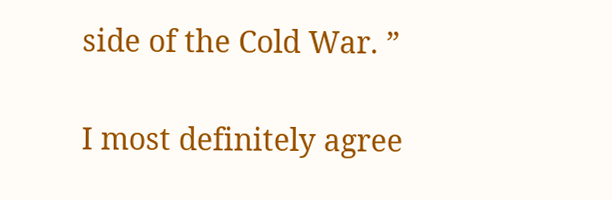side of the Cold War. ”

I most definitely agree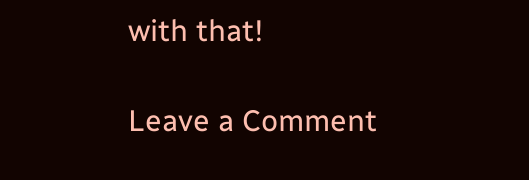with that!

Leave a Comment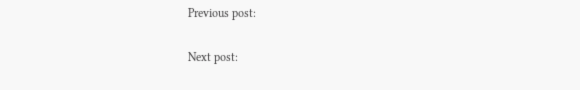Previous post:

Next post: